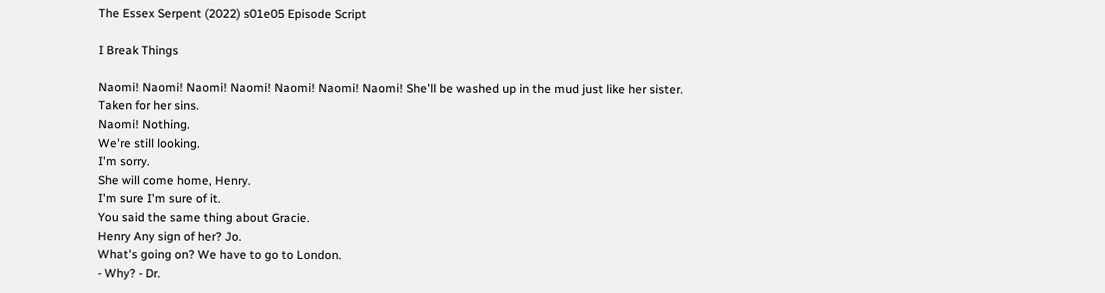The Essex Serpent (2022) s01e05 Episode Script

I Break Things

Naomi! Naomi! Naomi! Naomi! Naomi! Naomi! Naomi! She'll be washed up in the mud just like her sister.
Taken for her sins.
Naomi! Nothing.
We're still looking.
I'm sorry.
She will come home, Henry.
I'm sure I'm sure of it.
You said the same thing about Gracie.
Henry Any sign of her? Jo.
What's going on? We have to go to London.
- Why? - Dr.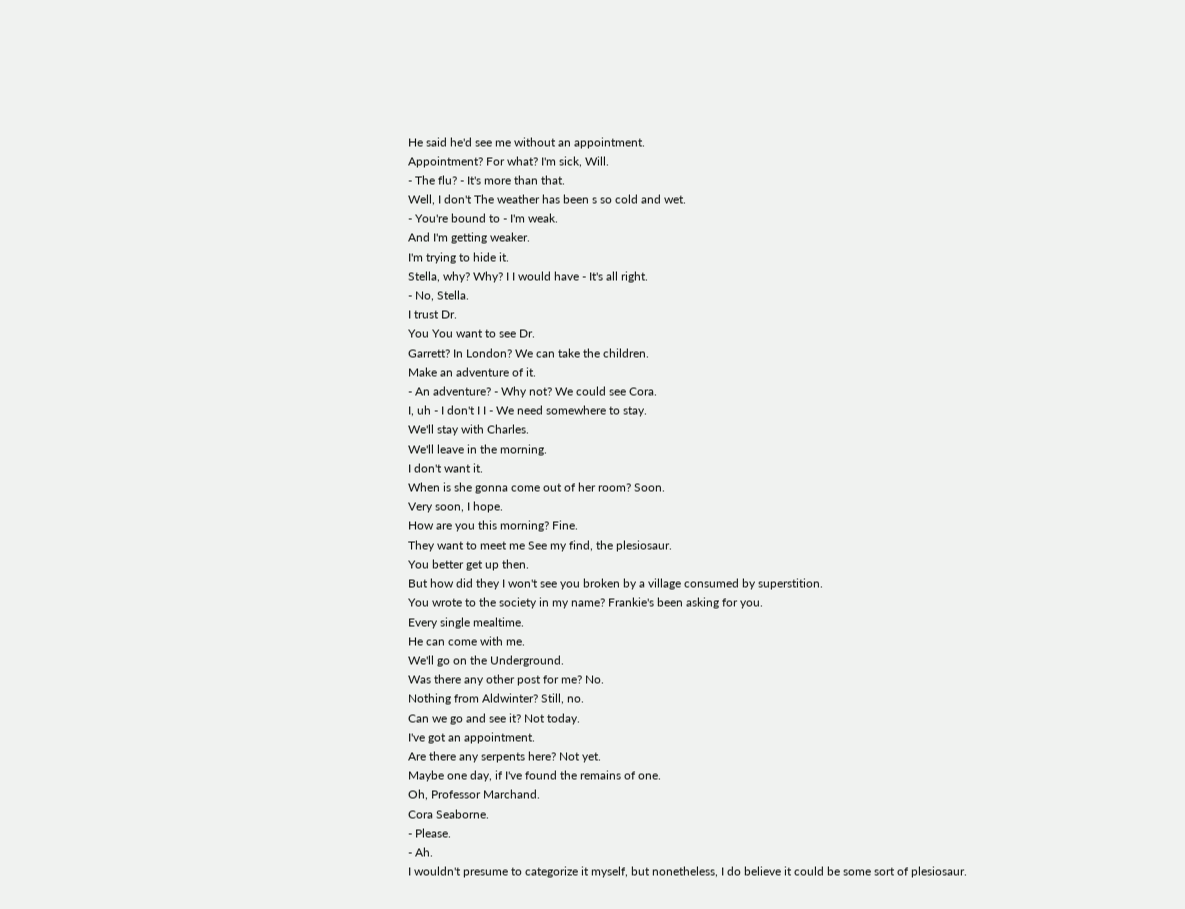He said he'd see me without an appointment.
Appointment? For what? I'm sick, Will.
- The flu? - It's more than that.
Well, I don't The weather has been s so cold and wet.
- You're bound to - I'm weak.
And I'm getting weaker.
I'm trying to hide it.
Stella, why? Why? I I would have - It's all right.
- No, Stella.
I trust Dr.
You You want to see Dr.
Garrett? In London? We can take the children.
Make an adventure of it.
- An adventure? - Why not? We could see Cora.
I, uh - I don't I I - We need somewhere to stay.
We'll stay with Charles.
We'll leave in the morning.
I don't want it.
When is she gonna come out of her room? Soon.
Very soon, I hope.
How are you this morning? Fine.
They want to meet me See my find, the plesiosaur.
You better get up then.
But how did they I won't see you broken by a village consumed by superstition.
You wrote to the society in my name? Frankie's been asking for you.
Every single mealtime.
He can come with me.
We'll go on the Underground.
Was there any other post for me? No.
Nothing from Aldwinter? Still, no.
Can we go and see it? Not today.
I've got an appointment.
Are there any serpents here? Not yet.
Maybe one day, if I've found the remains of one.
Oh, Professor Marchand.
Cora Seaborne.
- Please.
- Ah.
I wouldn't presume to categorize it myself, but nonetheless, I do believe it could be some sort of plesiosaur.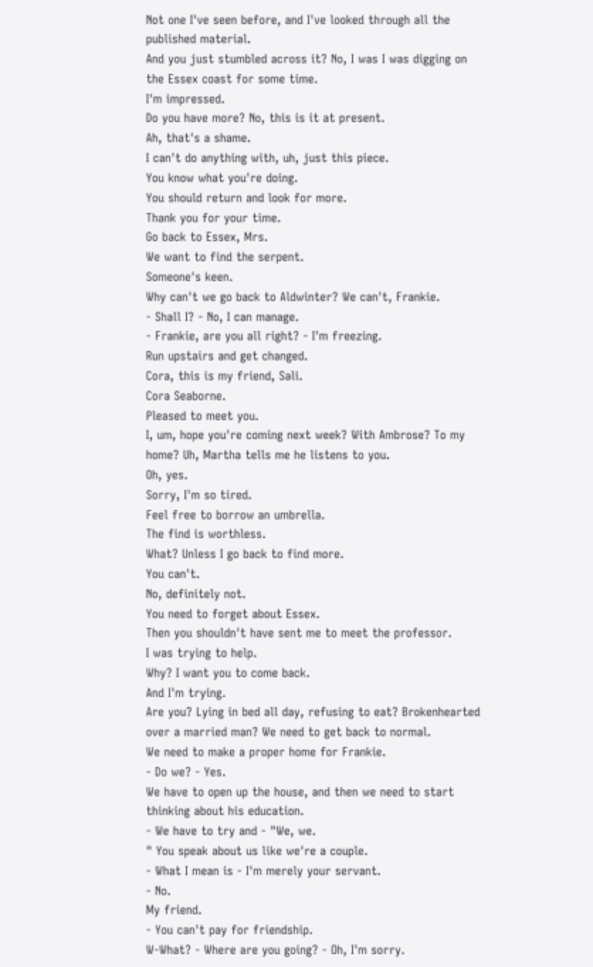Not one I've seen before, and I've looked through all the published material.
And you just stumbled across it? No, I was I was digging on the Essex coast for some time.
I'm impressed.
Do you have more? No, this is it at present.
Ah, that's a shame.
I can't do anything with, uh, just this piece.
You know what you're doing.
You should return and look for more.
Thank you for your time.
Go back to Essex, Mrs.
We want to find the serpent.
Someone's keen.
Why can't we go back to Aldwinter? We can't, Frankie.
- Shall I? - No, I can manage.
- Frankie, are you all right? - I'm freezing.
Run upstairs and get changed.
Cora, this is my friend, Sali.
Cora Seaborne.
Pleased to meet you.
I, um, hope you're coming next week? With Ambrose? To my home? Uh, Martha tells me he listens to you.
Oh, yes.
Sorry, I'm so tired.
Feel free to borrow an umbrella.
The find is worthless.
What? Unless I go back to find more.
You can't.
No, definitely not.
You need to forget about Essex.
Then you shouldn't have sent me to meet the professor.
I was trying to help.
Why? I want you to come back.
And I'm trying.
Are you? Lying in bed all day, refusing to eat? Brokenhearted over a married man? We need to get back to normal.
We need to make a proper home for Frankie.
- Do we? - Yes.
We have to open up the house, and then we need to start thinking about his education.
- We have to try and - "We, we.
" You speak about us like we're a couple.
- What I mean is - I'm merely your servant.
- No.
My friend.
- You can't pay for friendship.
W-What? - Where are you going? - Oh, I'm sorry.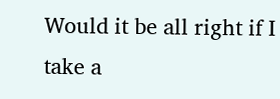Would it be all right if I take a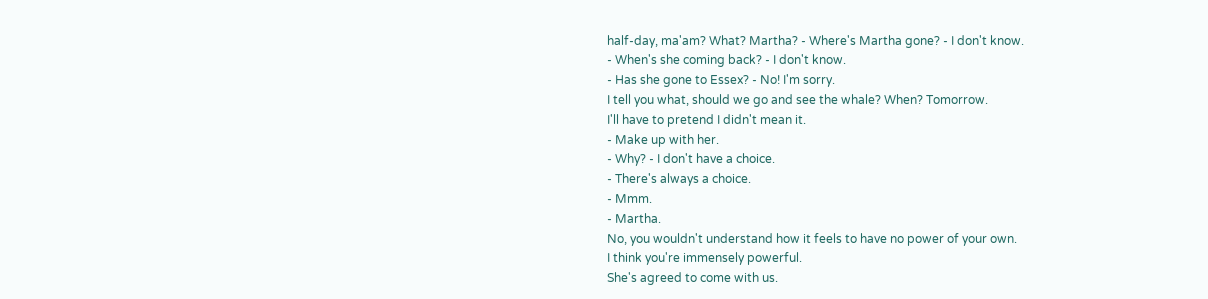half-day, ma'am? What? Martha? - Where's Martha gone? - I don't know.
- When's she coming back? - I don't know.
- Has she gone to Essex? - No! I'm sorry.
I tell you what, should we go and see the whale? When? Tomorrow.
I'll have to pretend I didn't mean it.
- Make up with her.
- Why? - I don't have a choice.
- There's always a choice.
- Mmm.
- Martha.
No, you wouldn't understand how it feels to have no power of your own.
I think you're immensely powerful.
She's agreed to come with us.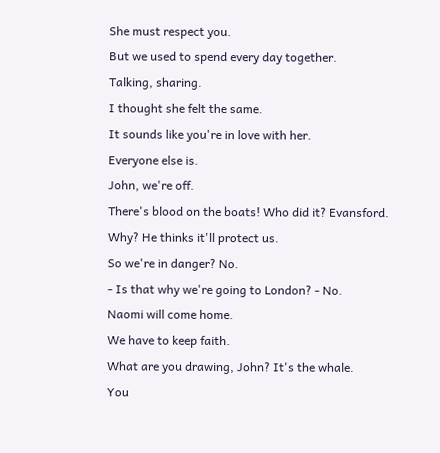She must respect you.
But we used to spend every day together.
Talking, sharing.
I thought she felt the same.
It sounds like you're in love with her.
Everyone else is.
John, we're off.
There's blood on the boats! Who did it? Evansford.
Why? He thinks it'll protect us.
So we're in danger? No.
- Is that why we're going to London? - No.
Naomi will come home.
We have to keep faith.
What are you drawing, John? It's the whale.
You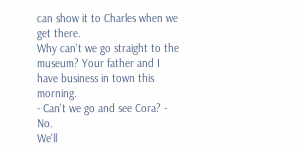can show it to Charles when we get there.
Why can't we go straight to the museum? Your father and I have business in town this morning.
- Can't we go and see Cora? - No.
We'll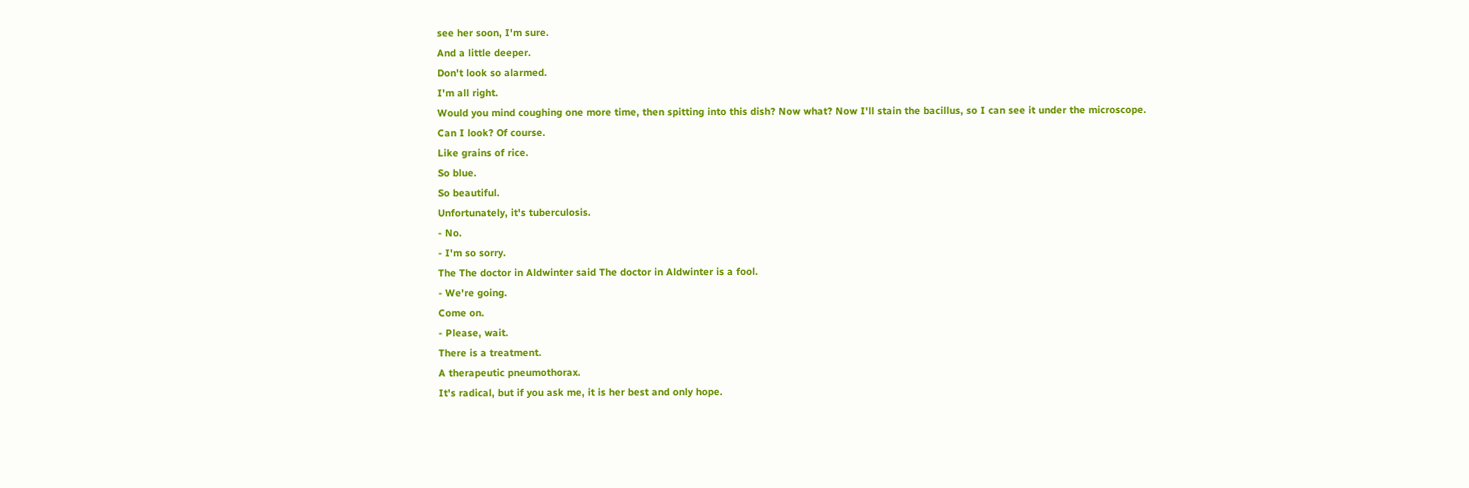see her soon, I'm sure.
And a little deeper.
Don't look so alarmed.
I'm all right.
Would you mind coughing one more time, then spitting into this dish? Now what? Now I'll stain the bacillus, so I can see it under the microscope.
Can I look? Of course.
Like grains of rice.
So blue.
So beautiful.
Unfortunately, it's tuberculosis.
- No.
- I'm so sorry.
The The doctor in Aldwinter said The doctor in Aldwinter is a fool.
- We're going.
Come on.
- Please, wait.
There is a treatment.
A therapeutic pneumothorax.
It's radical, but if you ask me, it is her best and only hope.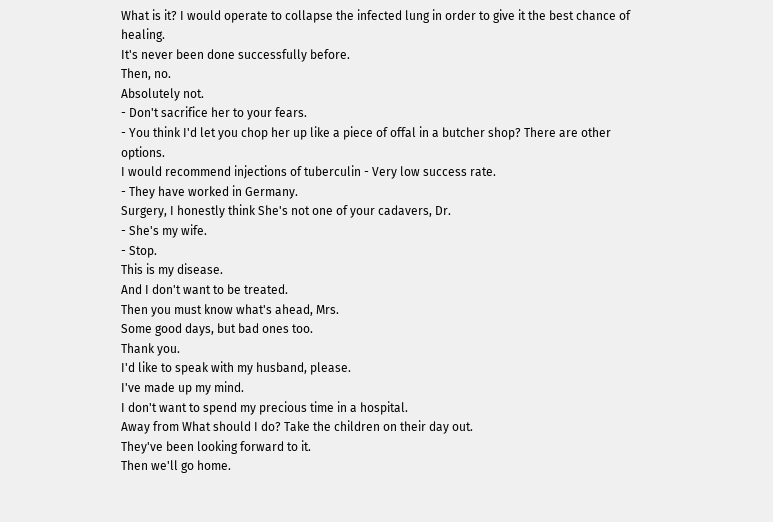What is it? I would operate to collapse the infected lung in order to give it the best chance of healing.
It's never been done successfully before.
Then, no.
Absolutely not.
- Don't sacrifice her to your fears.
- You think I'd let you chop her up like a piece of offal in a butcher shop? There are other options.
I would recommend injections of tuberculin - Very low success rate.
- They have worked in Germany.
Surgery, I honestly think She's not one of your cadavers, Dr.
- She's my wife.
- Stop.
This is my disease.
And I don't want to be treated.
Then you must know what's ahead, Mrs.
Some good days, but bad ones too.
Thank you.
I'd like to speak with my husband, please.
I've made up my mind.
I don't want to spend my precious time in a hospital.
Away from What should I do? Take the children on their day out.
They've been looking forward to it.
Then we'll go home.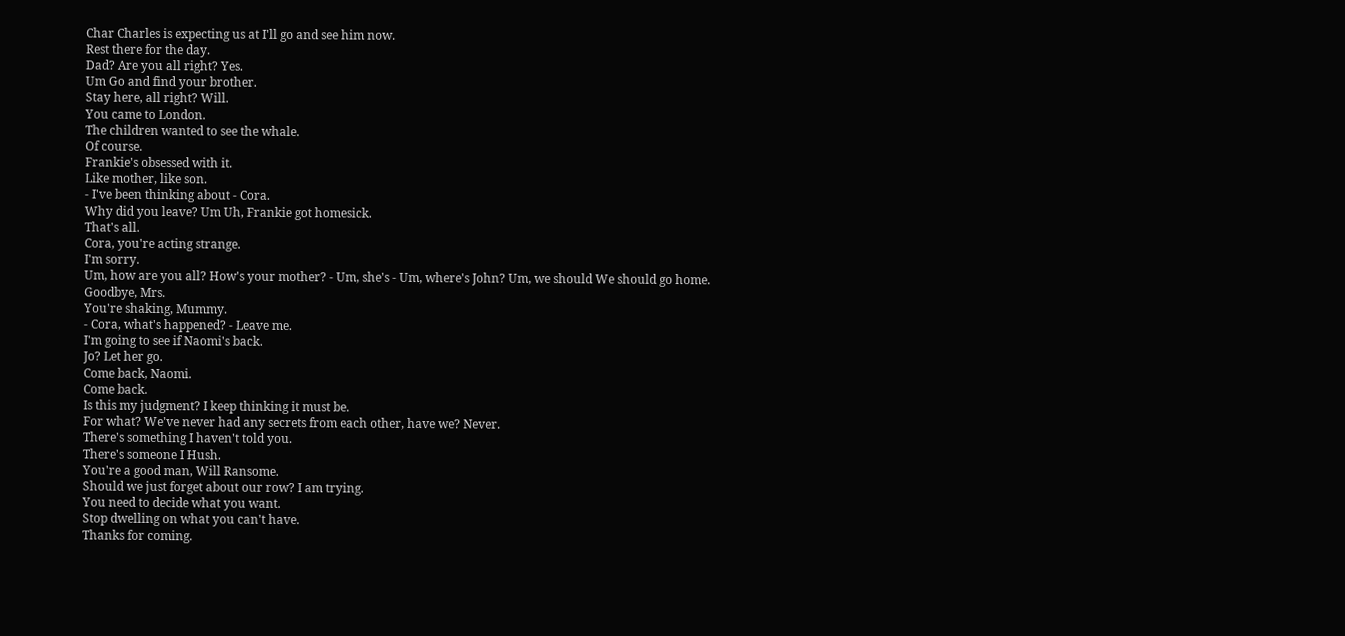Char Charles is expecting us at I'll go and see him now.
Rest there for the day.
Dad? Are you all right? Yes.
Um Go and find your brother.
Stay here, all right? Will.
You came to London.
The children wanted to see the whale.
Of course.
Frankie's obsessed with it.
Like mother, like son.
- I've been thinking about - Cora.
Why did you leave? Um Uh, Frankie got homesick.
That's all.
Cora, you're acting strange.
I'm sorry.
Um, how are you all? How's your mother? - Um, she's - Um, where's John? Um, we should We should go home.
Goodbye, Mrs.
You're shaking, Mummy.
- Cora, what's happened? - Leave me.
I'm going to see if Naomi's back.
Jo? Let her go.
Come back, Naomi.
Come back.
Is this my judgment? I keep thinking it must be.
For what? We've never had any secrets from each other, have we? Never.
There's something I haven't told you.
There's someone I Hush.
You're a good man, Will Ransome.
Should we just forget about our row? I am trying.
You need to decide what you want.
Stop dwelling on what you can't have.
Thanks for coming.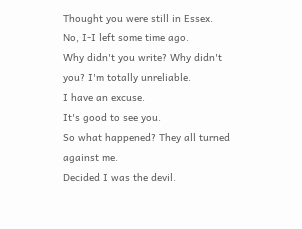Thought you were still in Essex.
No, I-I left some time ago.
Why didn't you write? Why didn't you? I'm totally unreliable.
I have an excuse.
It's good to see you.
So what happened? They all turned against me.
Decided I was the devil.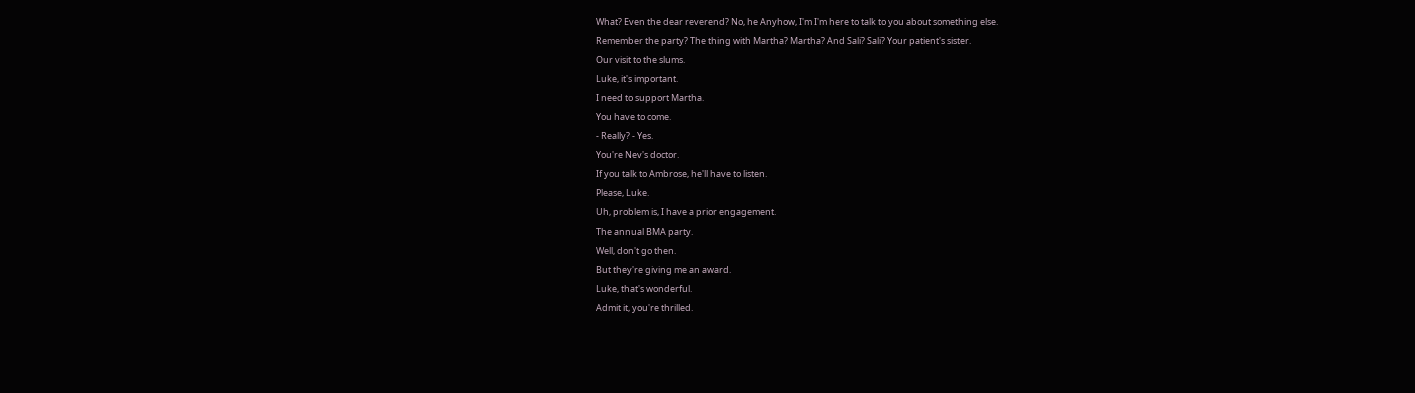What? Even the dear reverend? No, he Anyhow, I'm I'm here to talk to you about something else.
Remember the party? The thing with Martha? Martha? And Sali? Sali? Your patient's sister.
Our visit to the slums.
Luke, it's important.
I need to support Martha.
You have to come.
- Really? - Yes.
You're Nev's doctor.
If you talk to Ambrose, he'll have to listen.
Please, Luke.
Uh, problem is, I have a prior engagement.
The annual BMA party.
Well, don't go then.
But they're giving me an award.
Luke, that's wonderful.
Admit it, you're thrilled.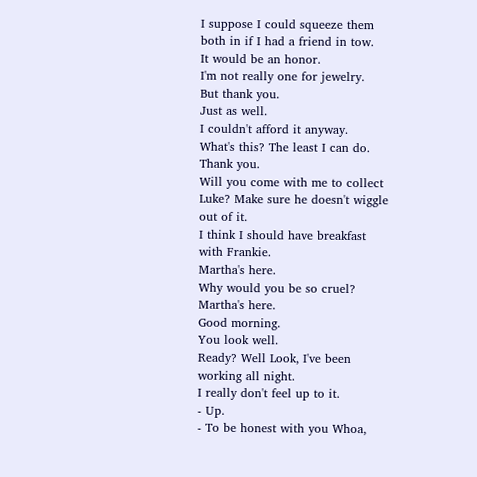I suppose I could squeeze them both in if I had a friend in tow.
It would be an honor.
I'm not really one for jewelry.
But thank you.
Just as well.
I couldn't afford it anyway.
What's this? The least I can do.
Thank you.
Will you come with me to collect Luke? Make sure he doesn't wiggle out of it.
I think I should have breakfast with Frankie.
Martha's here.
Why would you be so cruel? Martha's here.
Good morning.
You look well.
Ready? Well Look, I've been working all night.
I really don't feel up to it.
- Up.
- To be honest with you Whoa,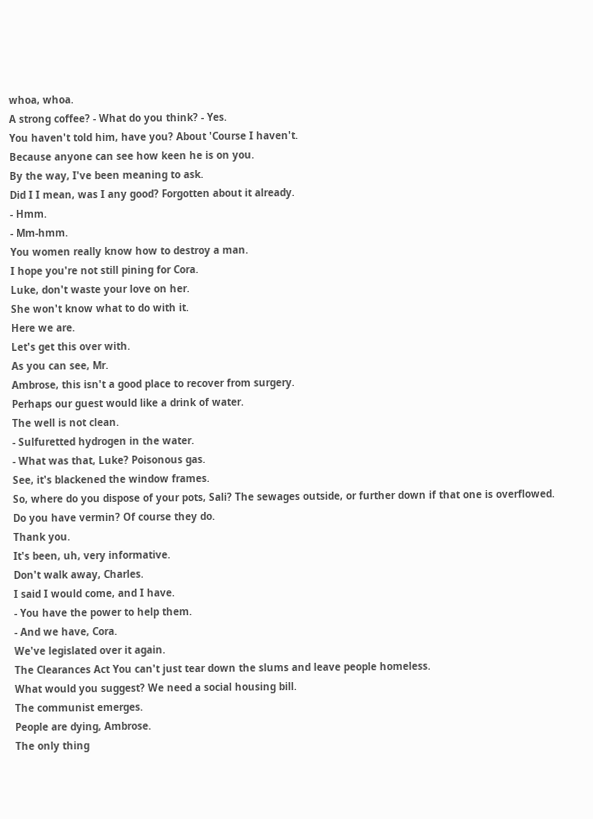whoa, whoa.
A strong coffee? - What do you think? - Yes.
You haven't told him, have you? About 'Course I haven't.
Because anyone can see how keen he is on you.
By the way, I've been meaning to ask.
Did I I mean, was I any good? Forgotten about it already.
- Hmm.
- Mm-hmm.
You women really know how to destroy a man.
I hope you're not still pining for Cora.
Luke, don't waste your love on her.
She won't know what to do with it.
Here we are.
Let's get this over with.
As you can see, Mr.
Ambrose, this isn't a good place to recover from surgery.
Perhaps our guest would like a drink of water.
The well is not clean.
- Sulfuretted hydrogen in the water.
- What was that, Luke? Poisonous gas.
See, it's blackened the window frames.
So, where do you dispose of your pots, Sali? The sewages outside, or further down if that one is overflowed.
Do you have vermin? Of course they do.
Thank you.
It's been, uh, very informative.
Don't walk away, Charles.
I said I would come, and I have.
- You have the power to help them.
- And we have, Cora.
We've legislated over it again.
The Clearances Act You can't just tear down the slums and leave people homeless.
What would you suggest? We need a social housing bill.
The communist emerges.
People are dying, Ambrose.
The only thing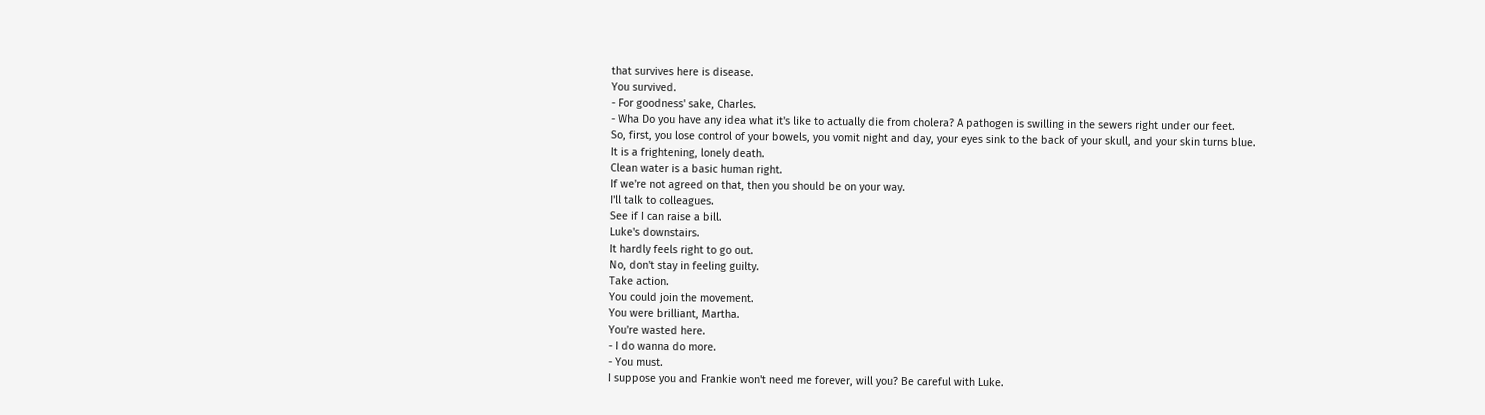that survives here is disease.
You survived.
- For goodness' sake, Charles.
- Wha Do you have any idea what it's like to actually die from cholera? A pathogen is swilling in the sewers right under our feet.
So, first, you lose control of your bowels, you vomit night and day, your eyes sink to the back of your skull, and your skin turns blue.
It is a frightening, lonely death.
Clean water is a basic human right.
If we're not agreed on that, then you should be on your way.
I'll talk to colleagues.
See if I can raise a bill.
Luke's downstairs.
It hardly feels right to go out.
No, don't stay in feeling guilty.
Take action.
You could join the movement.
You were brilliant, Martha.
You're wasted here.
- I do wanna do more.
- You must.
I suppose you and Frankie won't need me forever, will you? Be careful with Luke.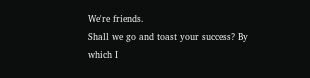We're friends.
Shall we go and toast your success? By which I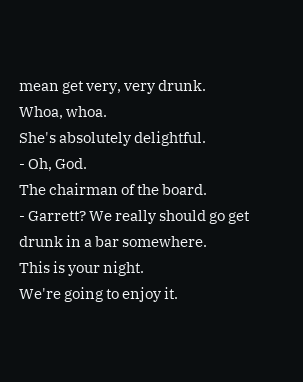mean get very, very drunk.
Whoa, whoa.
She's absolutely delightful.
- Oh, God.
The chairman of the board.
- Garrett? We really should go get drunk in a bar somewhere.
This is your night.
We're going to enjoy it.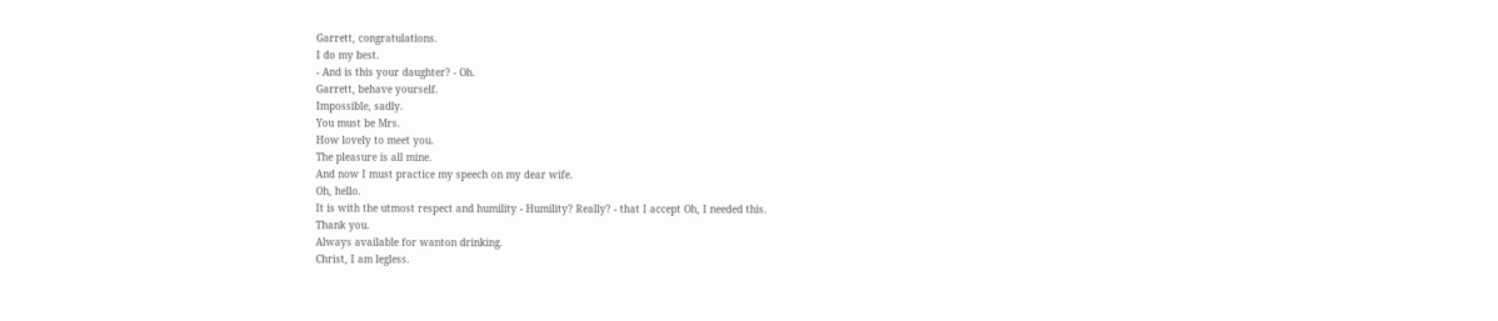Garrett, congratulations.
I do my best.
- And is this your daughter? - Oh.
Garrett, behave yourself.
Impossible, sadly.
You must be Mrs.
How lovely to meet you.
The pleasure is all mine.
And now I must practice my speech on my dear wife.
Oh, hello.
It is with the utmost respect and humility - Humility? Really? - that I accept Oh, I needed this.
Thank you.
Always available for wanton drinking.
Christ, I am legless.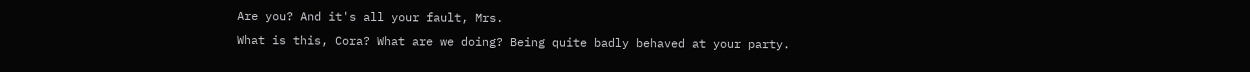Are you? And it's all your fault, Mrs.
What is this, Cora? What are we doing? Being quite badly behaved at your party.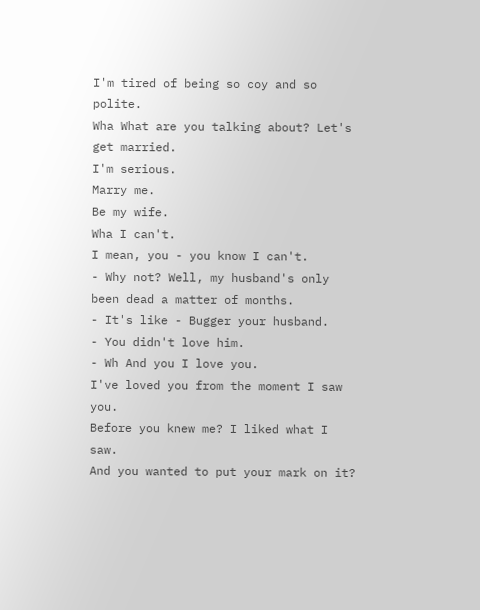I'm tired of being so coy and so polite.
Wha What are you talking about? Let's get married.
I'm serious.
Marry me.
Be my wife.
Wha I can't.
I mean, you - you know I can't.
- Why not? Well, my husband's only been dead a matter of months.
- It's like - Bugger your husband.
- You didn't love him.
- Wh And you I love you.
I've loved you from the moment I saw you.
Before you knew me? I liked what I saw.
And you wanted to put your mark on it?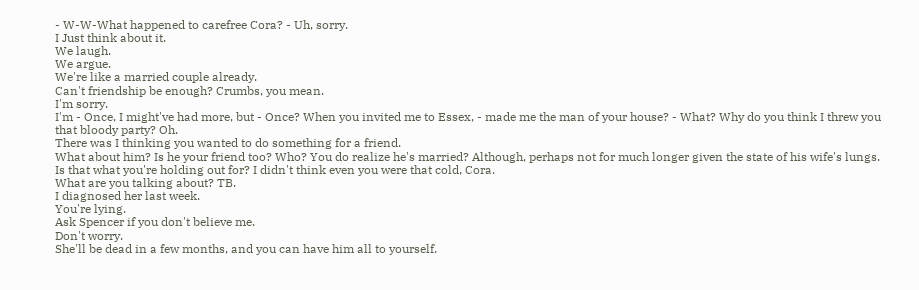- W-W-What happened to carefree Cora? - Uh, sorry.
I Just think about it.
We laugh.
We argue.
We're like a married couple already.
Can't friendship be enough? Crumbs, you mean.
I'm sorry.
I'm - Once, I might've had more, but - Once? When you invited me to Essex, - made me the man of your house? - What? Why do you think I threw you that bloody party? Oh.
There was I thinking you wanted to do something for a friend.
What about him? Is he your friend too? Who? You do realize he's married? Although, perhaps not for much longer given the state of his wife's lungs.
Is that what you're holding out for? I didn't think even you were that cold, Cora.
What are you talking about? TB.
I diagnosed her last week.
You're lying.
Ask Spencer if you don't believe me.
Don't worry.
She'll be dead in a few months, and you can have him all to yourself.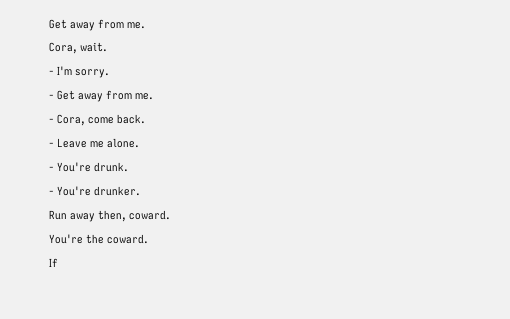Get away from me.
Cora, wait.
- I'm sorry.
- Get away from me.
- Cora, come back.
- Leave me alone.
- You're drunk.
- You're drunker.
Run away then, coward.
You're the coward.
If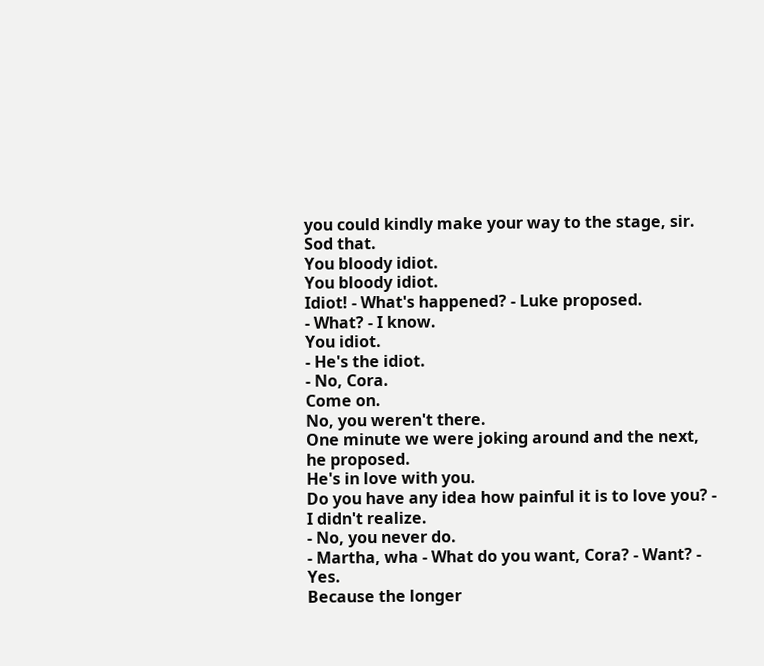you could kindly make your way to the stage, sir.
Sod that.
You bloody idiot.
You bloody idiot.
Idiot! - What's happened? - Luke proposed.
- What? - I know.
You idiot.
- He's the idiot.
- No, Cora.
Come on.
No, you weren't there.
One minute we were joking around and the next, he proposed.
He's in love with you.
Do you have any idea how painful it is to love you? - I didn't realize.
- No, you never do.
- Martha, wha - What do you want, Cora? - Want? - Yes.
Because the longer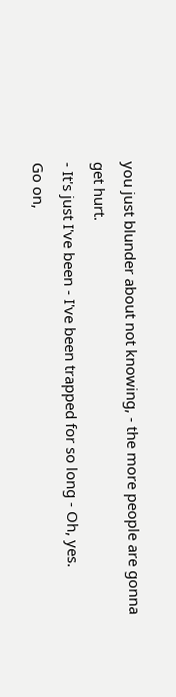you just blunder about not knowing, - the more people are gonna get hurt.
- It's just I've been - I've been trapped for so long - Oh, yes.
Go on,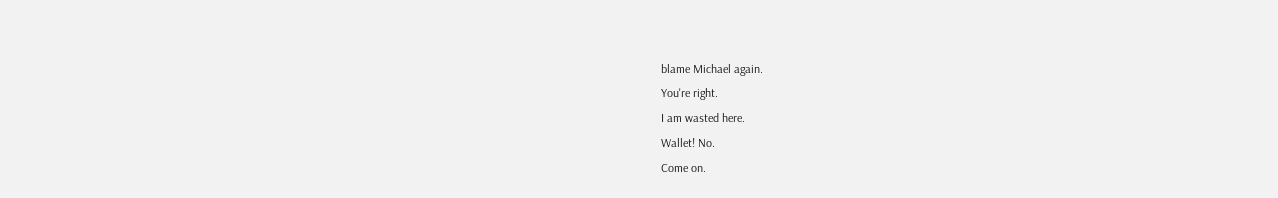blame Michael again.
You're right.
I am wasted here.
Wallet! No.
Come on.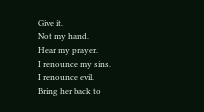Give it.
Not my hand.
Hear my prayer.
I renounce my sins.
I renounce evil.
Bring her back to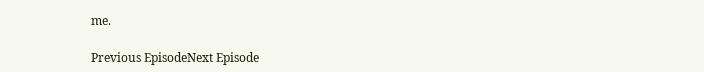me.

Previous EpisodeNext Episode